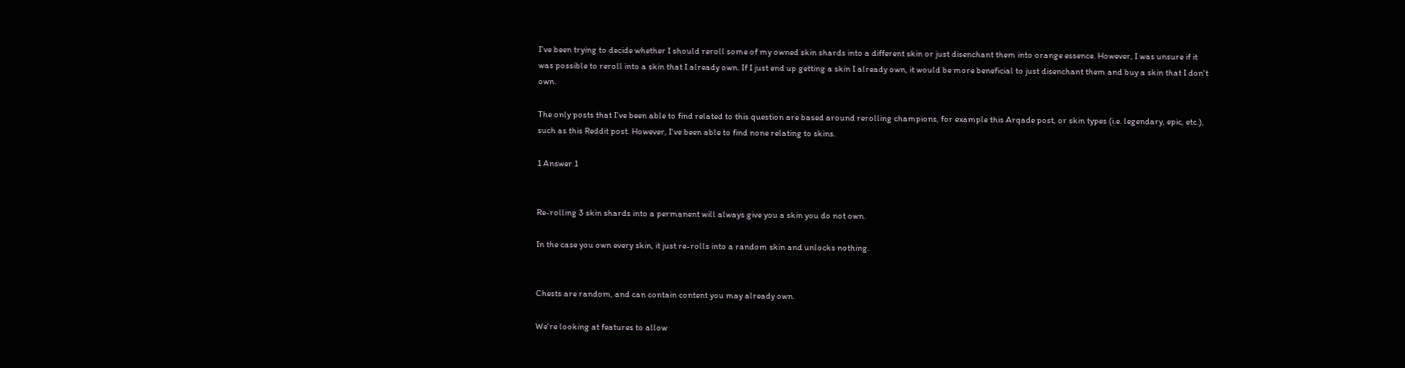I've been trying to decide whether I should reroll some of my owned skin shards into a different skin or just disenchant them into orange essence. However, I was unsure if it was possible to reroll into a skin that I already own. If I just end up getting a skin I already own, it would be more beneficial to just disenchant them and buy a skin that I don't own.

The only posts that I've been able to find related to this question are based around rerolling champions, for example this Arqade post, or skin types (i.e. legendary, epic, etc.), such as this Reddit post. However, I've been able to find none relating to skins.

1 Answer 1


Re-rolling 3 skin shards into a permanent will always give you a skin you do not own.

In the case you own every skin, it just re-rolls into a random skin and unlocks nothing.


Chests are random, and can contain content you may already own.

We're looking at features to allow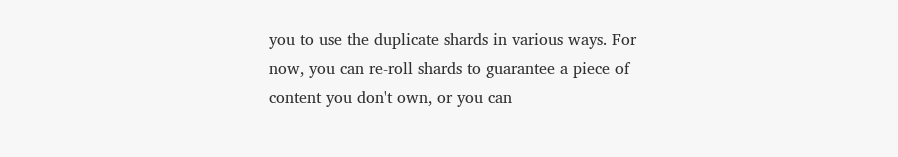you to use the duplicate shards in various ways. For now, you can re-roll shards to guarantee a piece of content you don't own, or you can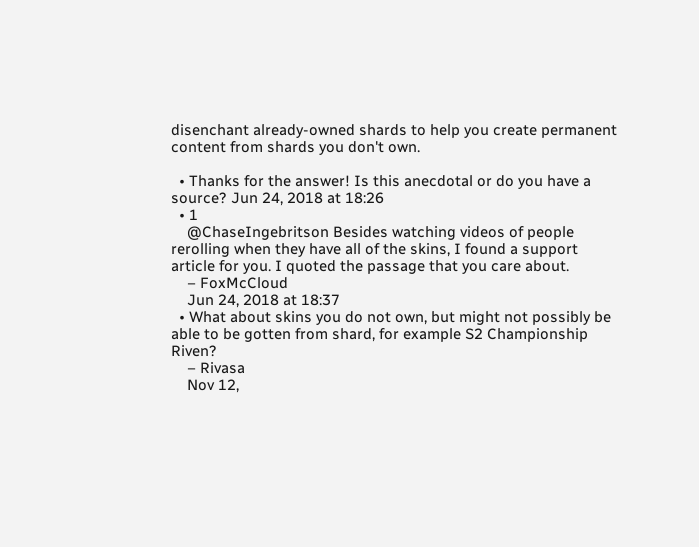disenchant already-owned shards to help you create permanent content from shards you don't own.

  • Thanks for the answer! Is this anecdotal or do you have a source? Jun 24, 2018 at 18:26
  • 1
    @ChaseIngebritson Besides watching videos of people rerolling when they have all of the skins, I found a support article for you. I quoted the passage that you care about.
    – FoxMcCloud
    Jun 24, 2018 at 18:37
  • What about skins you do not own, but might not possibly be able to be gotten from shard, for example S2 Championship Riven?
    – Rivasa
    Nov 12,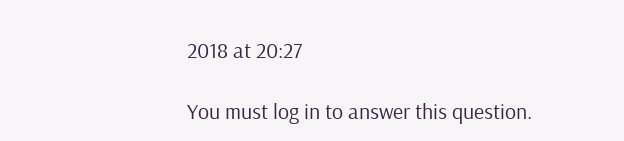2018 at 20:27

You must log in to answer this question.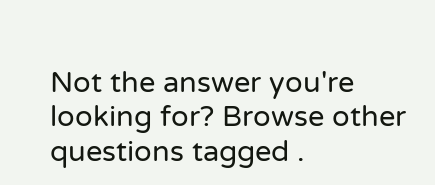Not the answer you're looking for? Browse other questions tagged .